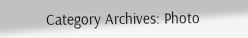Category Archives: Photo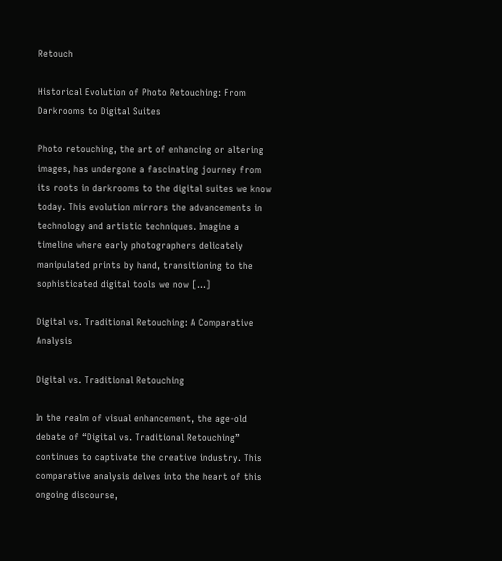Retouch

Historical Evolution of Photo Retouching: From Darkrooms to Digital Suites

Photo retouching, the art of enhancing or altering images, has undergone a fascinating journey from its roots in darkrooms to the digital suites we know today. This evolution mirrors the advancements in technology and artistic techniques. Imagine a timeline where early photographers delicately manipulated prints by hand, transitioning to the sophisticated digital tools we now […]

Digital vs. Traditional Retouching: A Comparative Analysis

Digital vs. Traditional Retouching

In the realm of visual enhancement, the age-old debate of “Digital vs. Traditional Retouching” continues to captivate the creative industry. This comparative analysis delves into the heart of this ongoing discourse,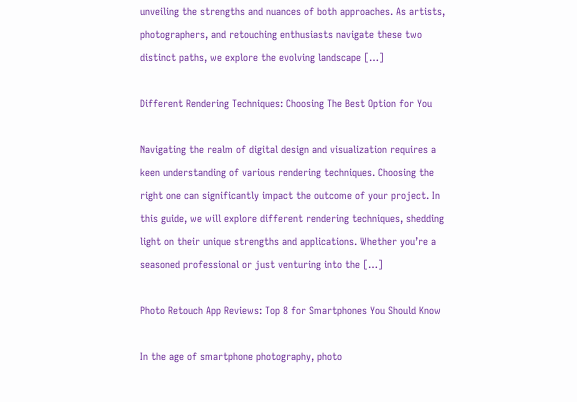unveiling the strengths and nuances of both approaches. As artists, photographers, and retouching enthusiasts navigate these two distinct paths, we explore the evolving landscape […]

Different Rendering Techniques: Choosing The Best Option for You

Navigating the realm of digital design and visualization requires a keen understanding of various rendering techniques. Choosing the right one can significantly impact the outcome of your project. In this guide, we will explore different rendering techniques, shedding light on their unique strengths and applications. Whether you’re a seasoned professional or just venturing into the […]

Photo Retouch App Reviews: Top 8 for Smartphones You Should Know

In the age of smartphone photography, photo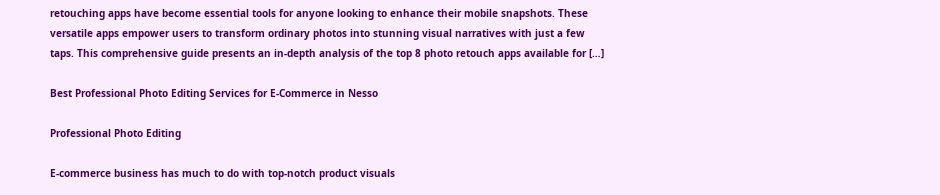retouching apps have become essential tools for anyone looking to enhance their mobile snapshots. These versatile apps empower users to transform ordinary photos into stunning visual narratives with just a few taps. This comprehensive guide presents an in-depth analysis of the top 8 photo retouch apps available for […]

Best Professional Photo Editing Services for E-Commerce in Nesso

Professional Photo Editing

E-commerce business has much to do with top-notch product visuals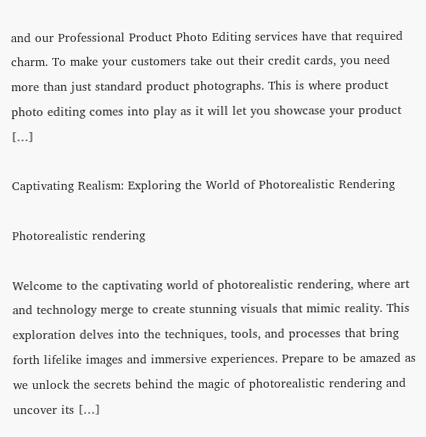and our Professional Product Photo Editing services have that required charm. To make your customers take out their credit cards, you need more than just standard product photographs. This is where product photo editing comes into play as it will let you showcase your product […]

Captivating Realism: Exploring the World of Photorealistic Rendering

Photorealistic rendering

Welcome to the captivating world of photorealistic rendering, where art and technology merge to create stunning visuals that mimic reality. This exploration delves into the techniques, tools, and processes that bring forth lifelike images and immersive experiences. Prepare to be amazed as we unlock the secrets behind the magic of photorealistic rendering and uncover its […]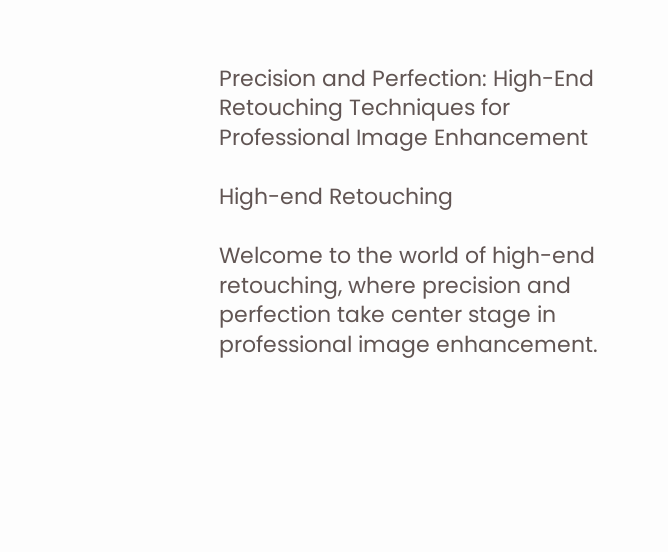Precision and Perfection: High-End Retouching Techniques for Professional Image Enhancement

High-end Retouching

Welcome to the world of high-end retouching, where precision and perfection take center stage in professional image enhancement.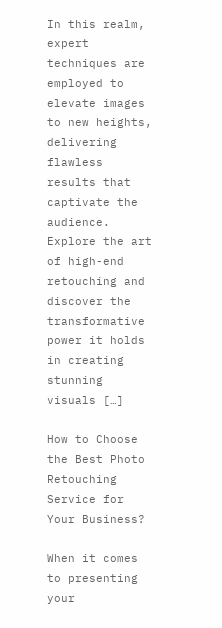In this realm, expert techniques are employed to elevate images to new heights, delivering flawless results that captivate the audience. Explore the art of high-end retouching and discover the transformative power it holds in creating stunning visuals […]

How to Choose the Best Photo Retouching Service for Your Business?

When it comes to presenting your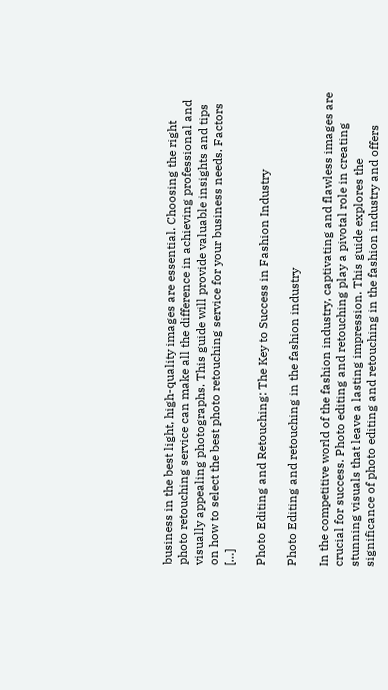business in the best light, high-quality images are essential. Choosing the right photo retouching service can make all the difference in achieving professional and visually appealing photographs. This guide will provide valuable insights and tips on how to select the best photo retouching service for your business needs. Factors […]

Photo Editing and Retouching: The Key to Success in Fashion Industry

Photo Editing and retouching in the fashion industry

In the competitive world of the fashion industry, captivating and flawless images are crucial for success. Photo editing and retouching play a pivotal role in creating stunning visuals that leave a lasting impression. This guide explores the significance of photo editing and retouching in the fashion industry and offers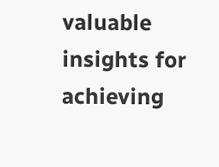valuable insights for achieving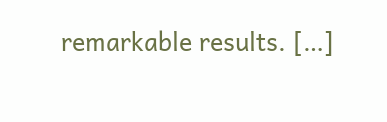remarkable results. […]